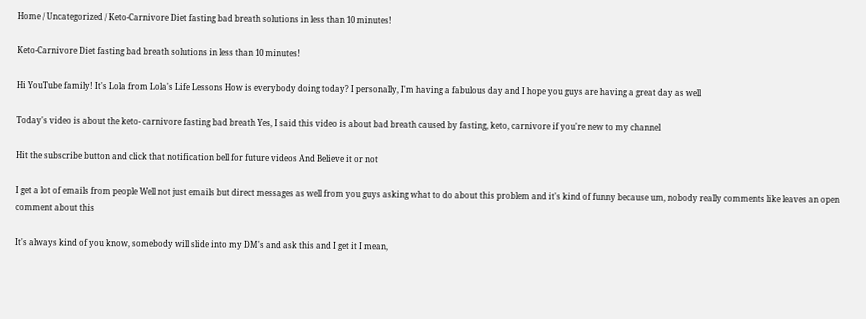Home / Uncategorized / Keto-Carnivore Diet fasting bad breath solutions in less than 10 minutes!

Keto-Carnivore Diet fasting bad breath solutions in less than 10 minutes!

Hi YouTube family! It's Lola from Lola's Life Lessons How is everybody doing today? I personally, I'm having a fabulous day and I hope you guys are having a great day as well

Today's video is about the keto- carnivore fasting bad breath Yes, I said this video is about bad breath caused by fasting, keto, carnivore if you're new to my channel

Hit the subscribe button and click that notification bell for future videos And Believe it or not

I get a lot of emails from people Well not just emails but direct messages as well from you guys asking what to do about this problem and it's kind of funny because um, nobody really comments like leaves an open comment about this

It's always kind of you know, somebody will slide into my DM's and ask this and I get it I mean,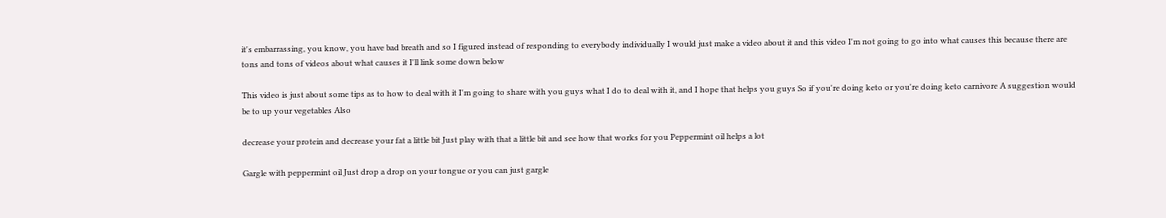it's embarrassing, you know, you have bad breath and so I figured instead of responding to everybody individually I would just make a video about it and this video I'm not going to go into what causes this because there are tons and tons of videos about what causes it I'll link some down below

This video is just about some tips as to how to deal with it I'm going to share with you guys what I do to deal with it, and I hope that helps you guys So if you're doing keto or you're doing keto carnivore A suggestion would be to up your vegetables Also

decrease your protein and decrease your fat a little bit Just play with that a little bit and see how that works for you Peppermint oil helps a lot

Gargle with peppermint oil Just drop a drop on your tongue or you can just gargle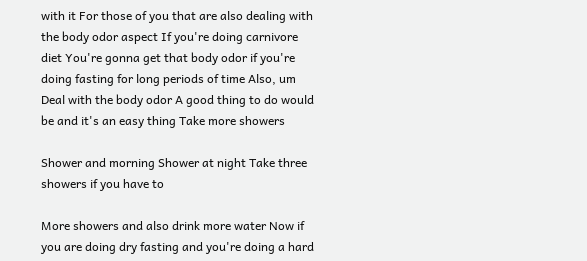with it For those of you that are also dealing with the body odor aspect If you're doing carnivore diet You're gonna get that body odor if you're doing fasting for long periods of time Also, um Deal with the body odor A good thing to do would be and it's an easy thing Take more showers

Shower and morning Shower at night Take three showers if you have to

More showers and also drink more water Now if you are doing dry fasting and you're doing a hard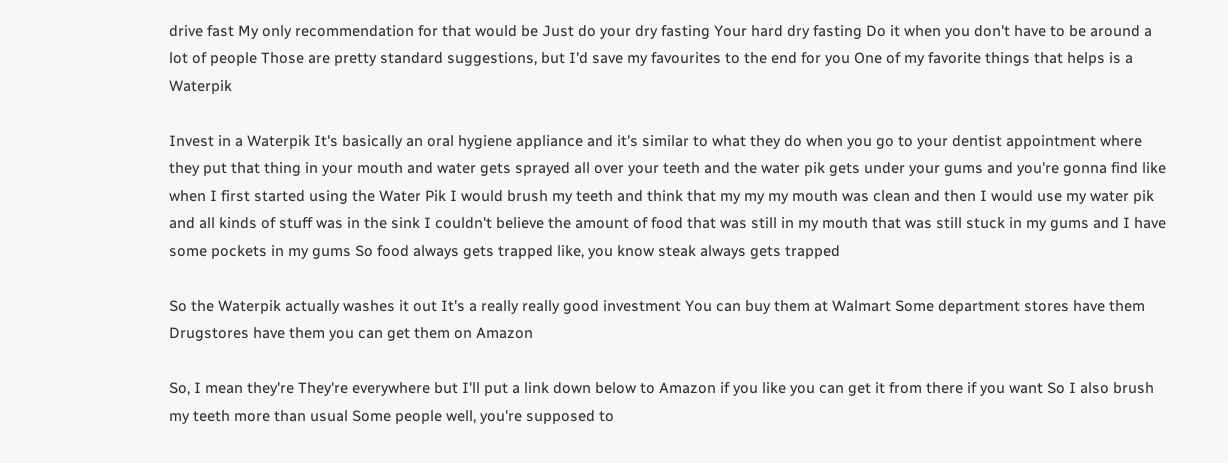drive fast My only recommendation for that would be Just do your dry fasting Your hard dry fasting Do it when you don't have to be around a lot of people Those are pretty standard suggestions, but I'd save my favourites to the end for you One of my favorite things that helps is a Waterpik

Invest in a Waterpik It's basically an oral hygiene appliance and it's similar to what they do when you go to your dentist appointment where they put that thing in your mouth and water gets sprayed all over your teeth and the water pik gets under your gums and you're gonna find like when I first started using the Water Pik I would brush my teeth and think that my my my mouth was clean and then I would use my water pik and all kinds of stuff was in the sink I couldn't believe the amount of food that was still in my mouth that was still stuck in my gums and I have some pockets in my gums So food always gets trapped like, you know steak always gets trapped

So the Waterpik actually washes it out It's a really really good investment You can buy them at Walmart Some department stores have them Drugstores have them you can get them on Amazon

So, I mean they're They're everywhere but I'll put a link down below to Amazon if you like you can get it from there if you want So I also brush my teeth more than usual Some people well, you're supposed to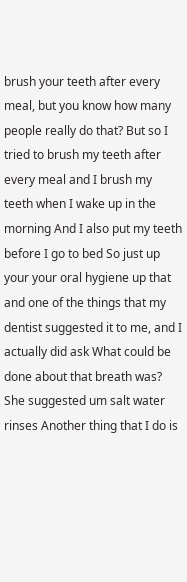brush your teeth after every meal, but you know how many people really do that? But so I tried to brush my teeth after every meal and I brush my teeth when I wake up in the morning And I also put my teeth before I go to bed So just up your your oral hygiene up that and one of the things that my dentist suggested it to me, and I actually did ask What could be done about that breath was? She suggested um salt water rinses Another thing that I do is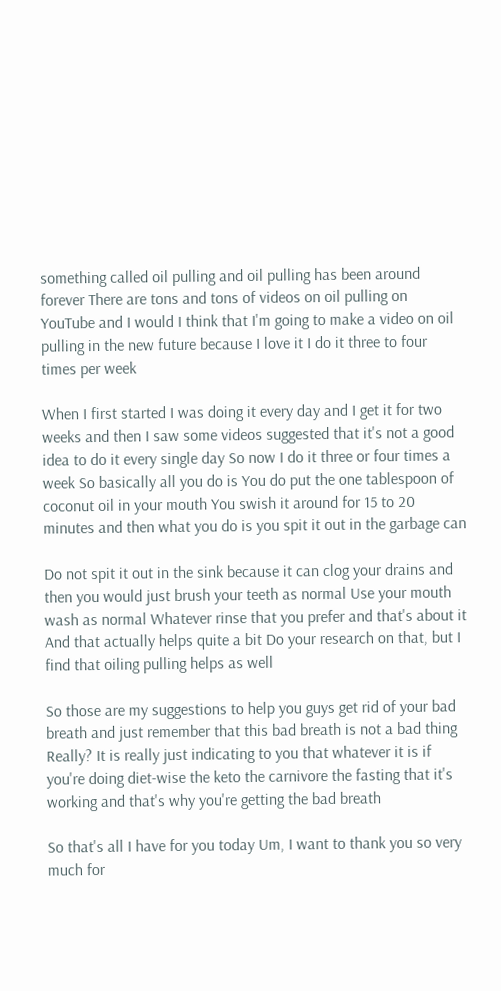something called oil pulling and oil pulling has been around forever There are tons and tons of videos on oil pulling on YouTube and I would I think that I'm going to make a video on oil pulling in the new future because I love it I do it three to four times per week

When I first started I was doing it every day and I get it for two weeks and then I saw some videos suggested that it's not a good idea to do it every single day So now I do it three or four times a week So basically all you do is You do put the one tablespoon of coconut oil in your mouth You swish it around for 15 to 20 minutes and then what you do is you spit it out in the garbage can

Do not spit it out in the sink because it can clog your drains and then you would just brush your teeth as normal Use your mouth wash as normal Whatever rinse that you prefer and that's about it And that actually helps quite a bit Do your research on that, but I find that oiling pulling helps as well

So those are my suggestions to help you guys get rid of your bad breath and just remember that this bad breath is not a bad thing Really? It is really just indicating to you that whatever it is if you're doing diet-wise the keto the carnivore the fasting that it's working and that's why you're getting the bad breath

So that's all I have for you today Um, I want to thank you so very much for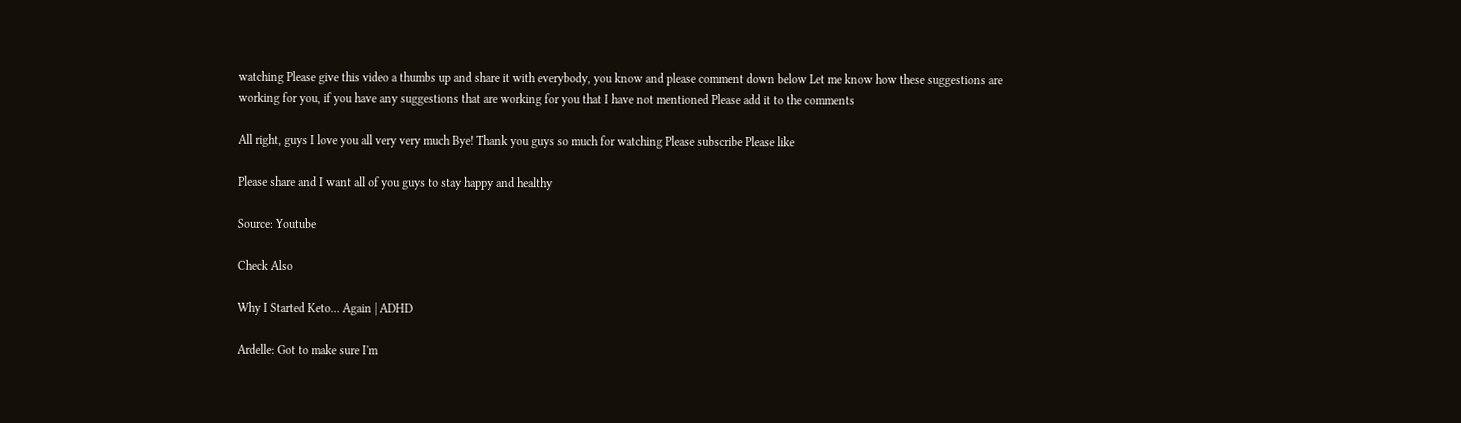watching Please give this video a thumbs up and share it with everybody, you know and please comment down below Let me know how these suggestions are working for you, if you have any suggestions that are working for you that I have not mentioned Please add it to the comments

All right, guys I love you all very very much Bye! Thank you guys so much for watching Please subscribe Please like

Please share and I want all of you guys to stay happy and healthy

Source: Youtube

Check Also

Why I Started Keto… Again | ADHD

Ardelle: Got to make sure I'm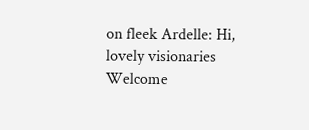on fleek Ardelle: Hi, lovely visionaries Welcome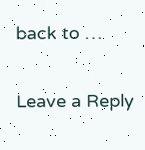back to …

Leave a Reply